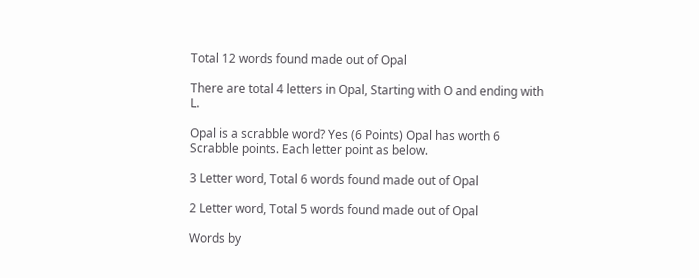Total 12 words found made out of Opal

There are total 4 letters in Opal, Starting with O and ending with L.

Opal is a scrabble word? Yes (6 Points) Opal has worth 6 Scrabble points. Each letter point as below.

3 Letter word, Total 6 words found made out of Opal

2 Letter word, Total 5 words found made out of Opal

Words by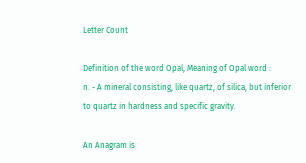Letter Count

Definition of the word Opal, Meaning of Opal word :
n. - A mineral consisting, like quartz, of silica, but inferior to quartz in hardness and specific gravity.

An Anagram is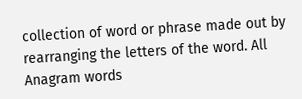collection of word or phrase made out by rearranging the letters of the word. All Anagram words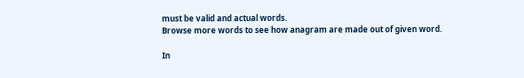must be valid and actual words.
Browse more words to see how anagram are made out of given word.

In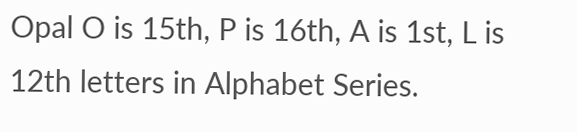Opal O is 15th, P is 16th, A is 1st, L is 12th letters in Alphabet Series.